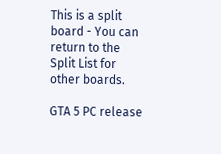This is a split board - You can return to the Split List for other boards.

GTA 5 PC release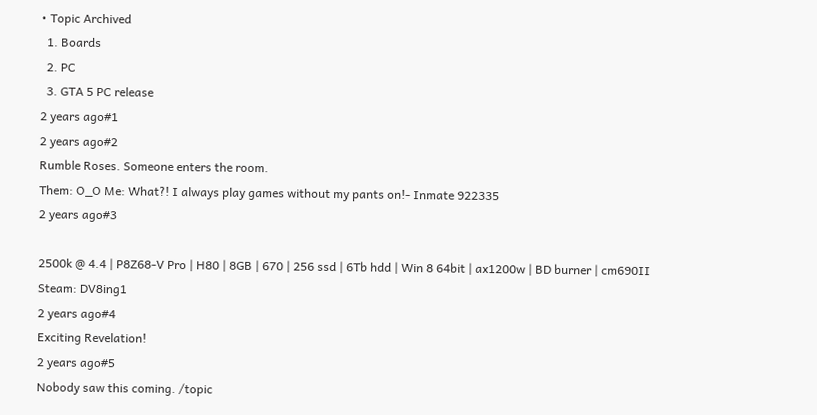• Topic Archived
  1. Boards
  2. PC
  3. GTA 5 PC release
2 years ago#1
2 years ago#2
Rumble Roses. Someone enters the room.
Them: O_O Me: What?! I always play games without my pants on!- Inmate 922335
2 years ago#3

2500k @ 4.4 | P8Z68-V Pro | H80 | 8GB | 670 | 256 ssd | 6Tb hdd | Win 8 64bit | ax1200w | BD burner | cm690II
Steam: DV8ing1
2 years ago#4
Exciting Revelation!
2 years ago#5
Nobody saw this coming. /topic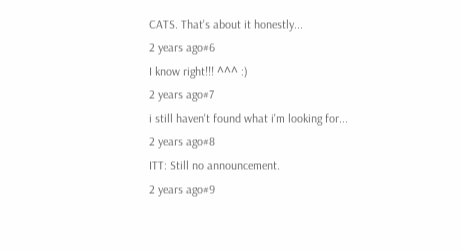CATS. That's about it honestly...
2 years ago#6
I know right!!! ^^^ :)
2 years ago#7
i still haven't found what i'm looking for...
2 years ago#8
ITT: Still no announcement.
2 years ago#9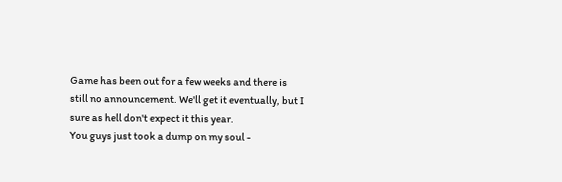Game has been out for a few weeks and there is still no announcement. We'll get it eventually, but I sure as hell don't expect it this year.
You guys just took a dump on my soul -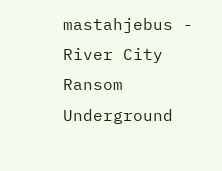mastahjebus - River City Ransom Underground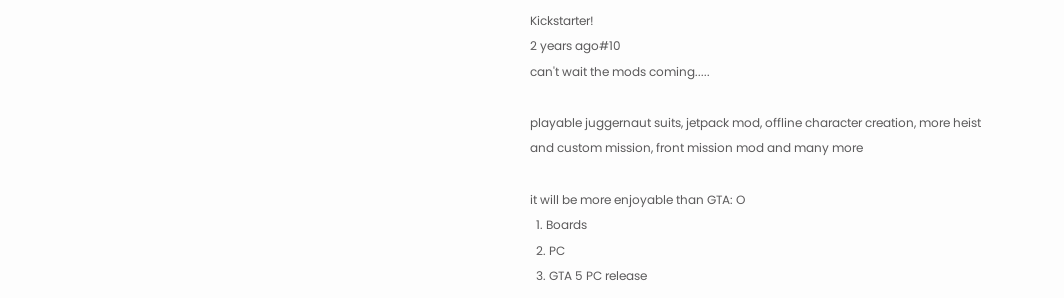Kickstarter!
2 years ago#10
can't wait the mods coming.....

playable juggernaut suits, jetpack mod, offline character creation, more heist and custom mission, front mission mod and many more

it will be more enjoyable than GTA: O
  1. Boards
  2. PC
  3. GTA 5 PC release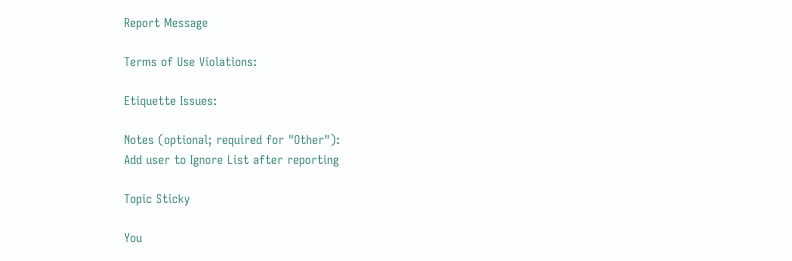Report Message

Terms of Use Violations:

Etiquette Issues:

Notes (optional; required for "Other"):
Add user to Ignore List after reporting

Topic Sticky

You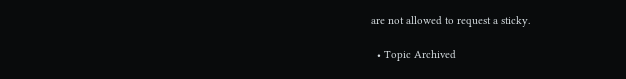are not allowed to request a sticky.

  • Topic Archived